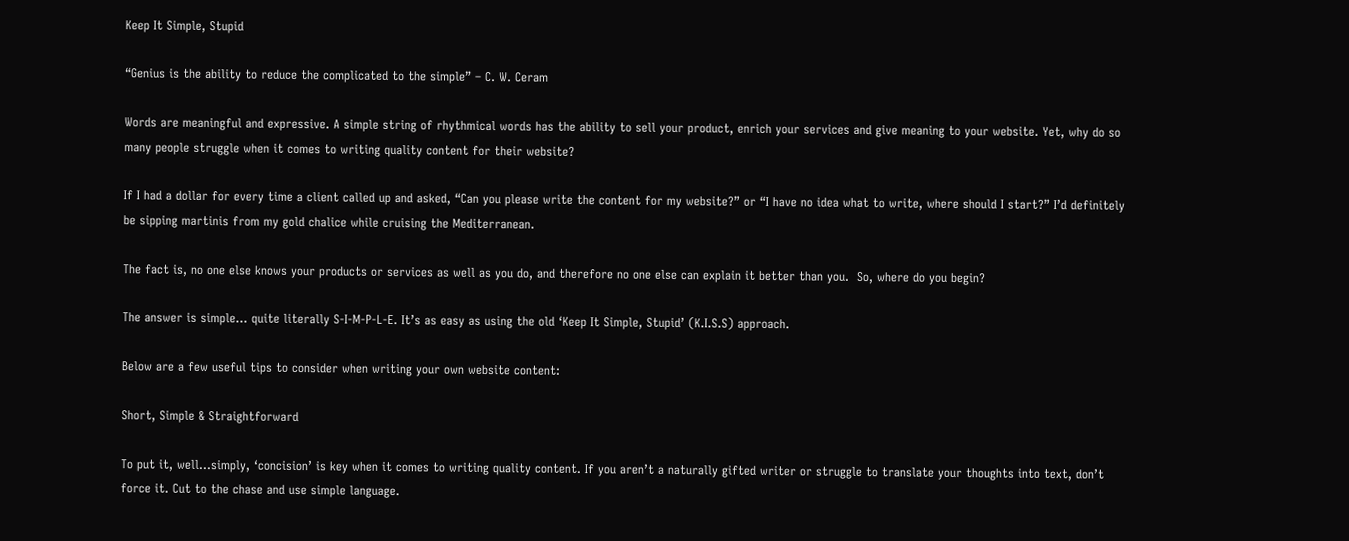Keep It Simple, Stupid

“Genius is the ability to reduce the complicated to the simple” – C. W. Ceram

Words are meaningful and expressive. A simple string of rhythmical words has the ability to sell your product, enrich your services and give meaning to your website. Yet, why do so many people struggle when it comes to writing quality content for their website?

If I had a dollar for every time a client called up and asked, “Can you please write the content for my website?” or “I have no idea what to write, where should I start?” I’d definitely be sipping martinis from my gold chalice while cruising the Mediterranean.

The fact is, no one else knows your products or services as well as you do, and therefore no one else can explain it better than you.  So, where do you begin?

The answer is simple… quite literally S-I-M-P-L-E. It’s as easy as using the old ‘Keep It Simple, Stupid’ (K.I.S.S) approach.

Below are a few useful tips to consider when writing your own website content:

Short, Simple & Straightforward

To put it, well…simply, ‘concision’ is key when it comes to writing quality content. If you aren’t a naturally gifted writer or struggle to translate your thoughts into text, don’t force it. Cut to the chase and use simple language.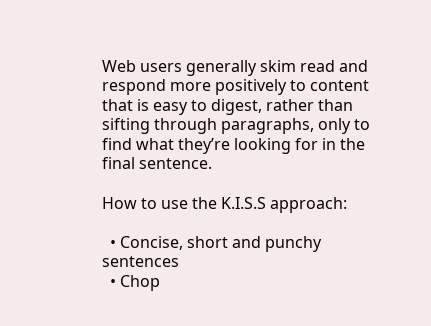Web users generally skim read and respond more positively to content that is easy to digest, rather than sifting through paragraphs, only to find what they’re looking for in the final sentence.

How to use the K.I.S.S approach:

  • Concise, short and punchy sentences
  • Chop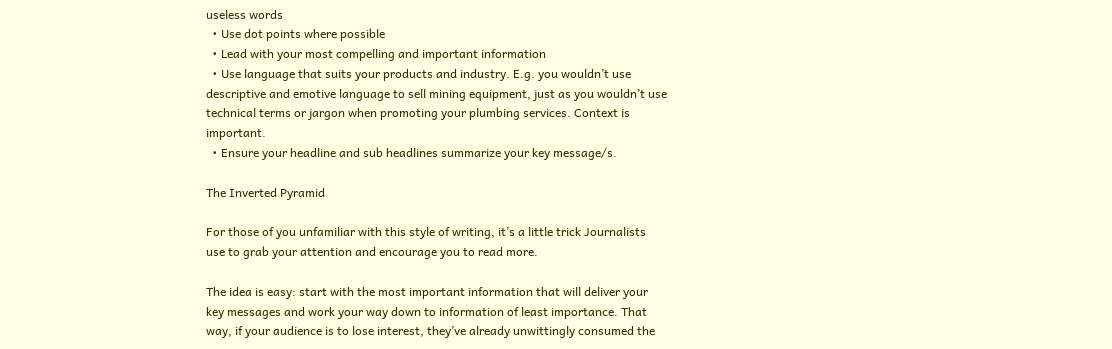useless words
  • Use dot points where possible
  • Lead with your most compelling and important information
  • Use language that suits your products and industry. E.g. you wouldn’t use descriptive and emotive language to sell mining equipment, just as you wouldn’t use technical terms or jargon when promoting your plumbing services. Context is important.
  • Ensure your headline and sub headlines summarize your key message/s.

The Inverted Pyramid

For those of you unfamiliar with this style of writing, it’s a little trick Journalists use to grab your attention and encourage you to read more.

The idea is easy: start with the most important information that will deliver your key messages and work your way down to information of least importance. That way, if your audience is to lose interest, they’ve already unwittingly consumed the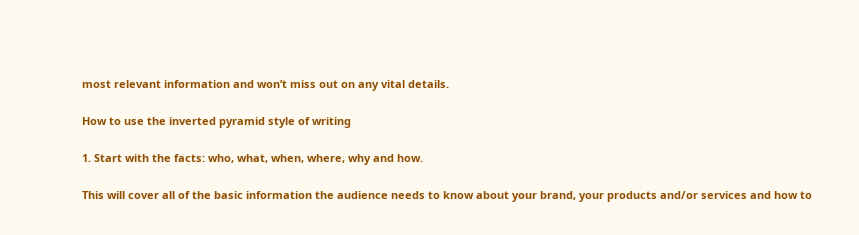most relevant information and won’t miss out on any vital details.

How to use the inverted pyramid style of writing

1. Start with the facts: who, what, when, where, why and how.

This will cover all of the basic information the audience needs to know about your brand, your products and/or services and how to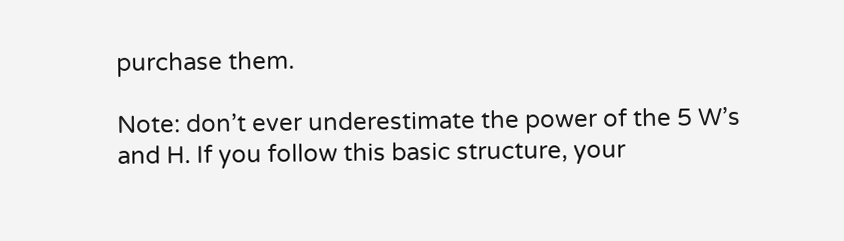purchase them.

Note: don’t ever underestimate the power of the 5 W’s and H. If you follow this basic structure, your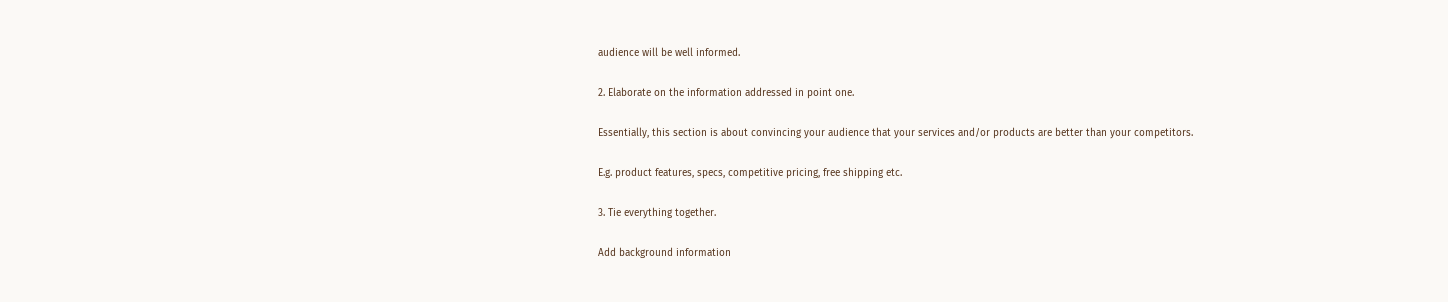audience will be well informed.

2. Elaborate on the information addressed in point one.

Essentially, this section is about convincing your audience that your services and/or products are better than your competitors.

E.g. product features, specs, competitive pricing, free shipping etc.

3. Tie everything together.

Add background information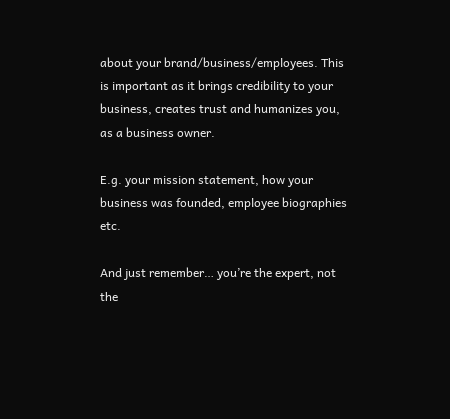about your brand/business/employees. This is important as it brings credibility to your business, creates trust and humanizes you, as a business owner.

E.g. your mission statement, how your business was founded, employee biographies etc.

And just remember… you’re the expert, not the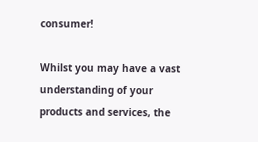consumer!

Whilst you may have a vast understanding of your products and services, the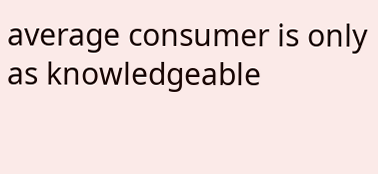average consumer is only as knowledgeable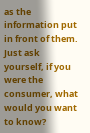as the information put in front of them. Just ask yourself, if you were the consumer, what would you want to know?